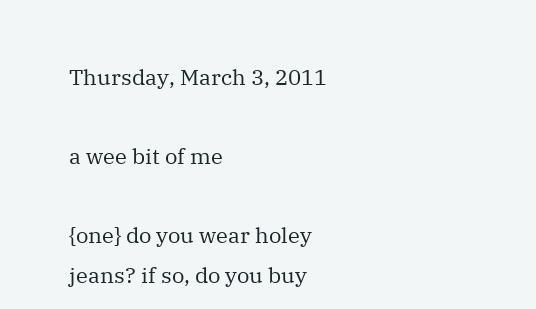Thursday, March 3, 2011

a wee bit of me

{one} do you wear holey jeans? if so, do you buy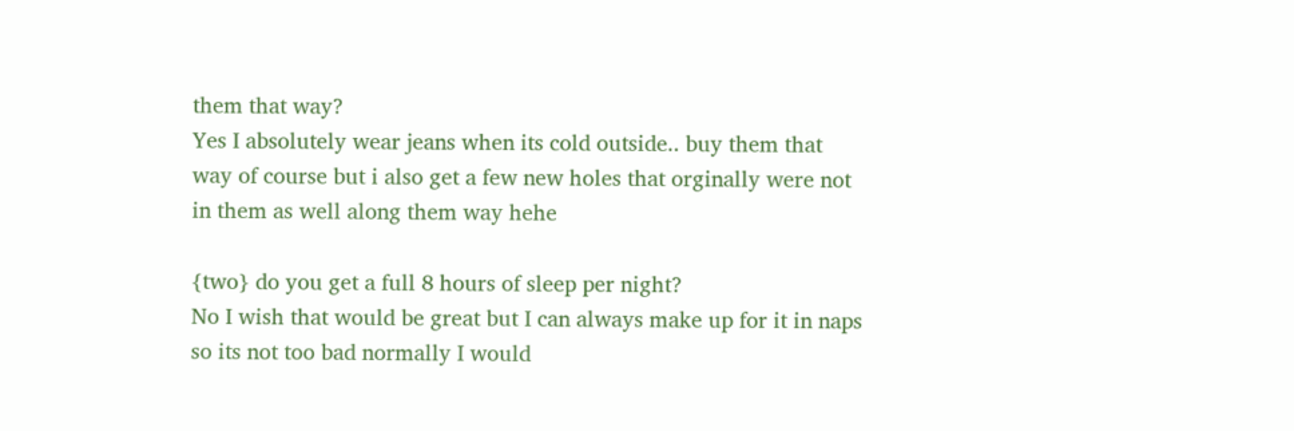them that way?
Yes I absolutely wear jeans when its cold outside.. buy them that way of course but i also get a few new holes that orginally were not in them as well along them way hehe

{two} do you get a full 8 hours of sleep per night?
No I wish that would be great but I can always make up for it in naps so its not too bad normally I would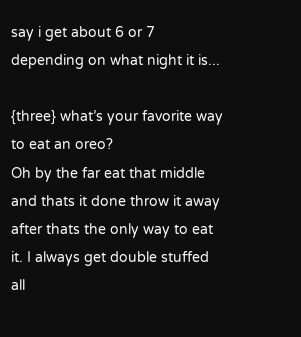say i get about 6 or 7 depending on what night it is...

{three} what’s your favorite way to eat an oreo?
Oh by the far eat that middle and thats it done throw it away after thats the only way to eat it. I always get double stuffed all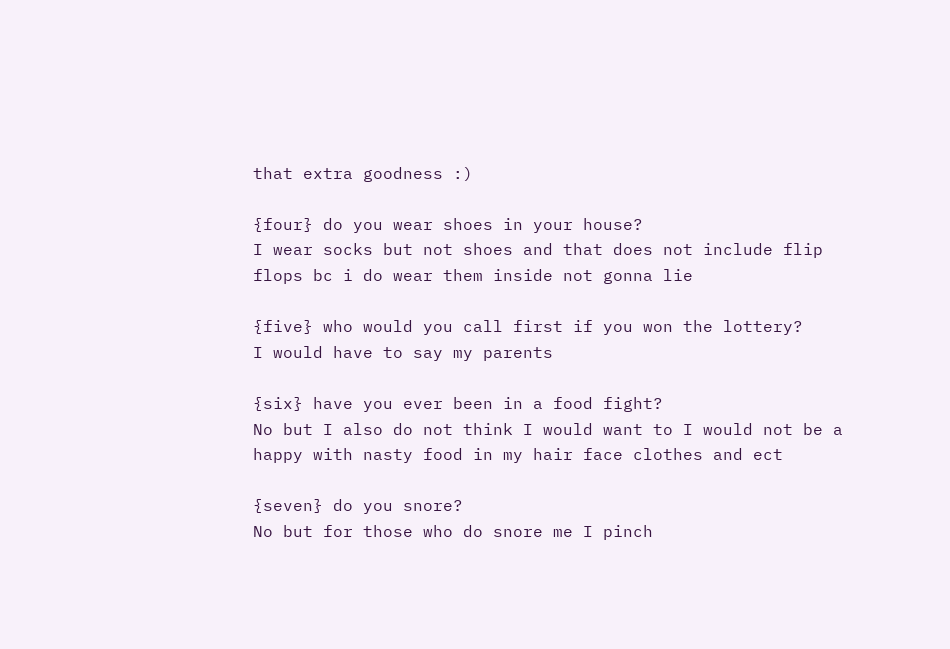that extra goodness :)

{four} do you wear shoes in your house?
I wear socks but not shoes and that does not include flip flops bc i do wear them inside not gonna lie

{five} who would you call first if you won the lottery?
I would have to say my parents

{six} have you ever been in a food fight?
No but I also do not think I would want to I would not be a happy with nasty food in my hair face clothes and ect

{seven} do you snore?
No but for those who do snore me I pinch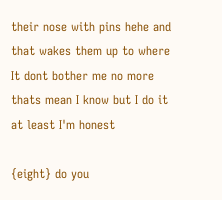their nose with pins hehe and that wakes them up to where It dont bother me no more thats mean I know but I do it at least I'm honest

{eight} do you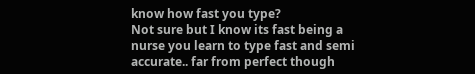know how fast you type?
Not sure but I know its fast being a nurse you learn to type fast and semi accurate.. far from perfect though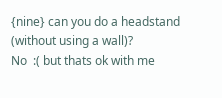{nine} can you do a headstand (without using a wall)?
No  :( but thats ok with me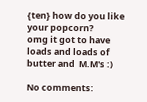{ten} how do you like your popcorn?
omg it got to have loads and loads of butter and  M.M's :)

No comments: